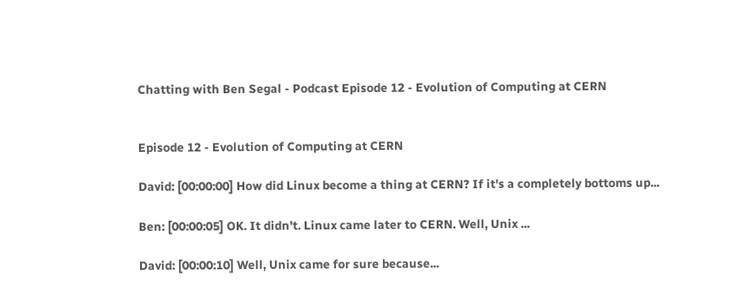Chatting with Ben Segal - Podcast Episode 12 - Evolution of Computing at CERN


Episode 12 - Evolution of Computing at CERN

David: [00:00:00] How did Linux become a thing at CERN? If it's a completely bottoms up...

Ben: [00:00:05] OK. It didn't. Linux came later to CERN. Well, Unix ...

David: [00:00:10] Well, Unix came for sure because...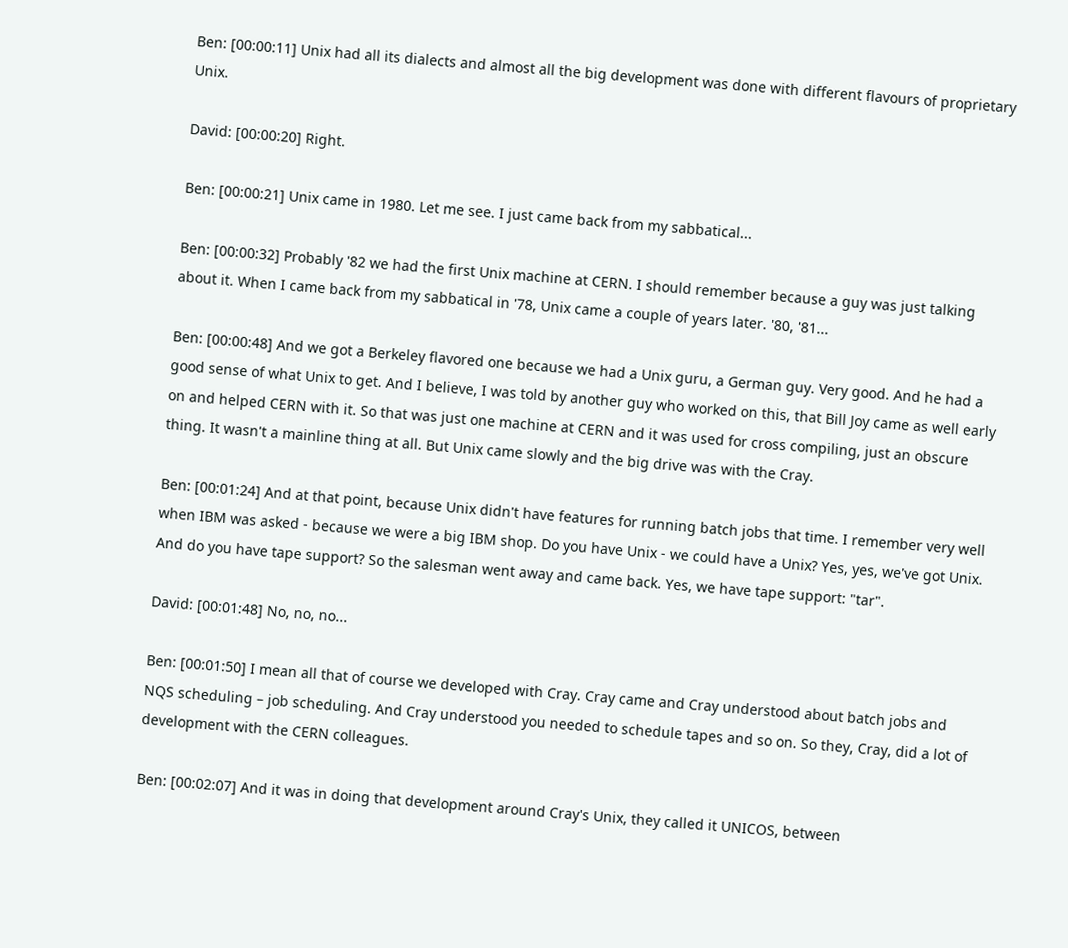Ben: [00:00:11] Unix had all its dialects and almost all the big development was done with different flavours of proprietary Unix.

David: [00:00:20] Right.

Ben: [00:00:21] Unix came in 1980. Let me see. I just came back from my sabbatical...

Ben: [00:00:32] Probably '82 we had the first Unix machine at CERN. I should remember because a guy was just talking about it. When I came back from my sabbatical in '78, Unix came a couple of years later. '80, '81...

Ben: [00:00:48] And we got a Berkeley flavored one because we had a Unix guru, a German guy. Very good. And he had a good sense of what Unix to get. And I believe, I was told by another guy who worked on this, that Bill Joy came as well early on and helped CERN with it. So that was just one machine at CERN and it was used for cross compiling, just an obscure thing. It wasn't a mainline thing at all. But Unix came slowly and the big drive was with the Cray.

Ben: [00:01:24] And at that point, because Unix didn't have features for running batch jobs that time. I remember very well when IBM was asked - because we were a big IBM shop. Do you have Unix - we could have a Unix? Yes, yes, we've got Unix. And do you have tape support? So the salesman went away and came back. Yes, we have tape support: "tar".

David: [00:01:48] No, no, no...

Ben: [00:01:50] I mean all that of course we developed with Cray. Cray came and Cray understood about batch jobs and NQS scheduling – job scheduling. And Cray understood you needed to schedule tapes and so on. So they, Cray, did a lot of development with the CERN colleagues.

Ben: [00:02:07] And it was in doing that development around Cray's Unix, they called it UNICOS, between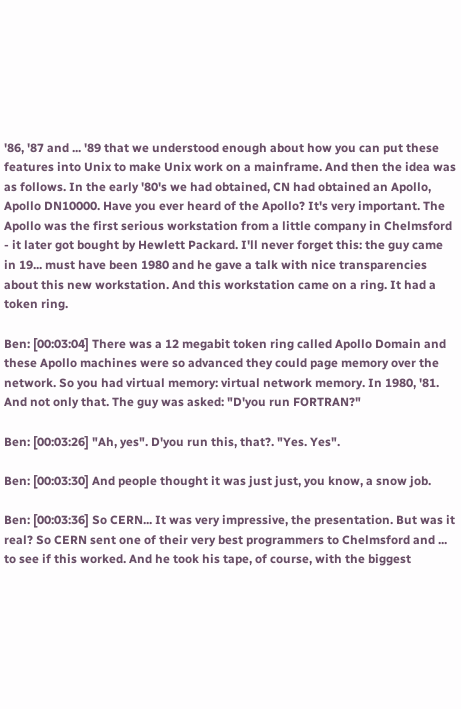'86, '87 and ... '89 that we understood enough about how you can put these features into Unix to make Unix work on a mainframe. And then the idea was as follows. In the early '80's we had obtained, CN had obtained an Apollo, Apollo DN10000. Have you ever heard of the Apollo? It's very important. The Apollo was the first serious workstation from a little company in Chelmsford - it later got bought by Hewlett Packard. I'll never forget this: the guy came in 19... must have been 1980 and he gave a talk with nice transparencies about this new workstation. And this workstation came on a ring. It had a token ring.

Ben: [00:03:04] There was a 12 megabit token ring called Apollo Domain and these Apollo machines were so advanced they could page memory over the network. So you had virtual memory: virtual network memory. In 1980, '81. And not only that. The guy was asked: "D'you run FORTRAN?"

Ben: [00:03:26] "Ah, yes". D'you run this, that?. "Yes. Yes".

Ben: [00:03:30] And people thought it was just just, you know, a snow job.

Ben: [00:03:36] So CERN... It was very impressive, the presentation. But was it real? So CERN sent one of their very best programmers to Chelmsford and ... to see if this worked. And he took his tape, of course, with the biggest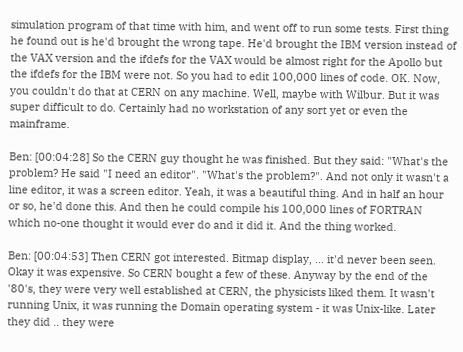simulation program of that time with him, and went off to run some tests. First thing he found out is he'd brought the wrong tape. He'd brought the IBM version instead of the VAX version and the ifdefs for the VAX would be almost right for the Apollo but the ifdefs for the IBM were not. So you had to edit 100,000 lines of code. OK. Now, you couldn't do that at CERN on any machine. Well, maybe with Wilbur. But it was super difficult to do. Certainly had no workstation of any sort yet or even the mainframe.

Ben: [00:04:28] So the CERN guy thought he was finished. But they said: "What's the problem? He said "I need an editor". "What's the problem?". And not only it wasn't a line editor, it was a screen editor. Yeah, it was a beautiful thing. And in half an hour or so, he'd done this. And then he could compile his 100,000 lines of FORTRAN which no-one thought it would ever do and it did it. And the thing worked.

Ben: [00:04:53] Then CERN got interested. Bitmap display, ... it'd never been seen. Okay it was expensive. So CERN bought a few of these. Anyway by the end of the '80's, they were very well established at CERN, the physicists liked them. It wasn't running Unix, it was running the Domain operating system - it was Unix-like. Later they did .. they were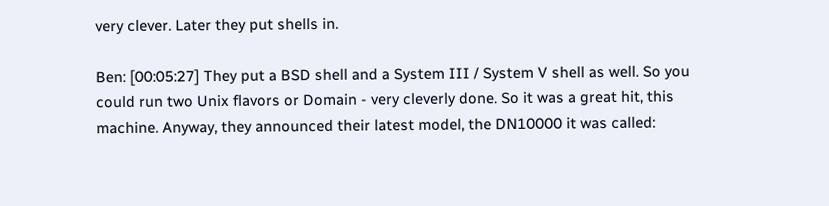very clever. Later they put shells in.

Ben: [00:05:27] They put a BSD shell and a System III / System V shell as well. So you could run two Unix flavors or Domain - very cleverly done. So it was a great hit, this machine. Anyway, they announced their latest model, the DN10000 it was called: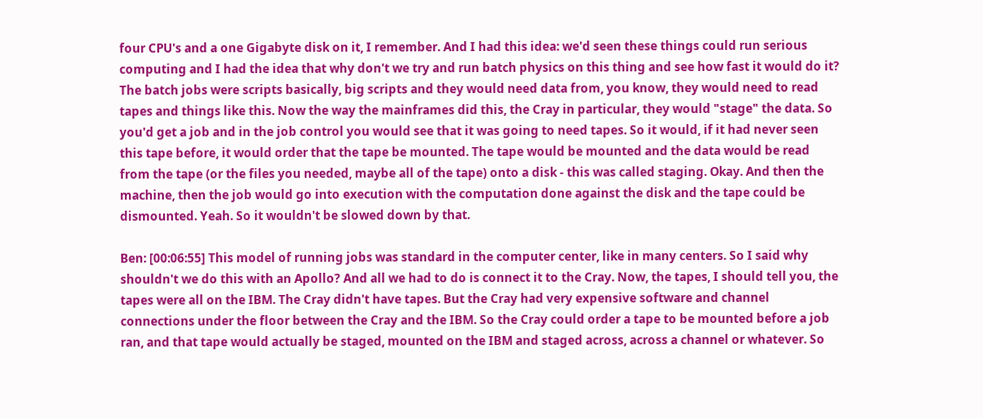four CPU's and a one Gigabyte disk on it, I remember. And I had this idea: we'd seen these things could run serious computing and I had the idea that why don't we try and run batch physics on this thing and see how fast it would do it? The batch jobs were scripts basically, big scripts and they would need data from, you know, they would need to read tapes and things like this. Now the way the mainframes did this, the Cray in particular, they would "stage" the data. So you'd get a job and in the job control you would see that it was going to need tapes. So it would, if it had never seen this tape before, it would order that the tape be mounted. The tape would be mounted and the data would be read from the tape (or the files you needed, maybe all of the tape) onto a disk - this was called staging. Okay. And then the machine, then the job would go into execution with the computation done against the disk and the tape could be dismounted. Yeah. So it wouldn't be slowed down by that.

Ben: [00:06:55] This model of running jobs was standard in the computer center, like in many centers. So I said why shouldn't we do this with an Apollo? And all we had to do is connect it to the Cray. Now, the tapes, I should tell you, the tapes were all on the IBM. The Cray didn't have tapes. But the Cray had very expensive software and channel connections under the floor between the Cray and the IBM. So the Cray could order a tape to be mounted before a job ran, and that tape would actually be staged, mounted on the IBM and staged across, across a channel or whatever. So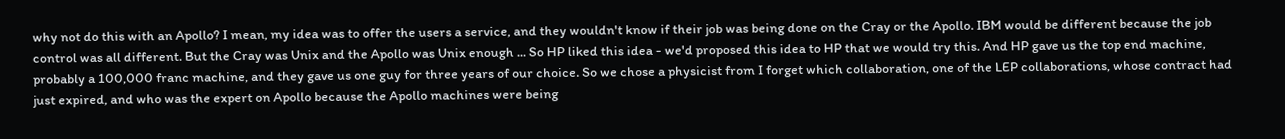why not do this with an Apollo? I mean, my idea was to offer the users a service, and they wouldn't know if their job was being done on the Cray or the Apollo. IBM would be different because the job control was all different. But the Cray was Unix and the Apollo was Unix enough ... So HP liked this idea - we'd proposed this idea to HP that we would try this. And HP gave us the top end machine, probably a 100,000 franc machine, and they gave us one guy for three years of our choice. So we chose a physicist from I forget which collaboration, one of the LEP collaborations, whose contract had just expired, and who was the expert on Apollo because the Apollo machines were being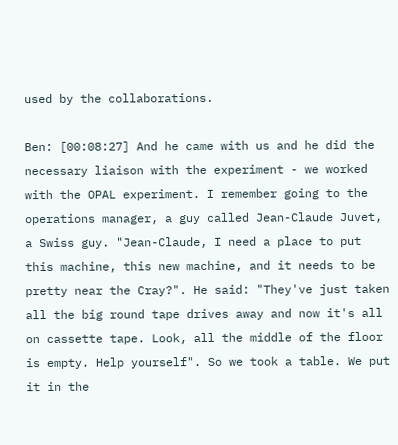used by the collaborations.

Ben: [00:08:27] And he came with us and he did the necessary liaison with the experiment - we worked with the OPAL experiment. I remember going to the operations manager, a guy called Jean-Claude Juvet, a Swiss guy. "Jean-Claude, I need a place to put this machine, this new machine, and it needs to be pretty near the Cray?". He said: "They've just taken all the big round tape drives away and now it's all on cassette tape. Look, all the middle of the floor is empty. Help yourself". So we took a table. We put it in the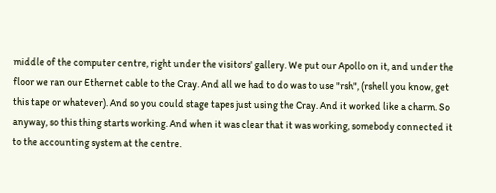middle of the computer centre, right under the visitors' gallery. We put our Apollo on it, and under the floor we ran our Ethernet cable to the Cray. And all we had to do was to use "rsh", (rshell you know, get this tape or whatever). And so you could stage tapes just using the Cray. And it worked like a charm. So anyway, so this thing starts working. And when it was clear that it was working, somebody connected it to the accounting system at the centre.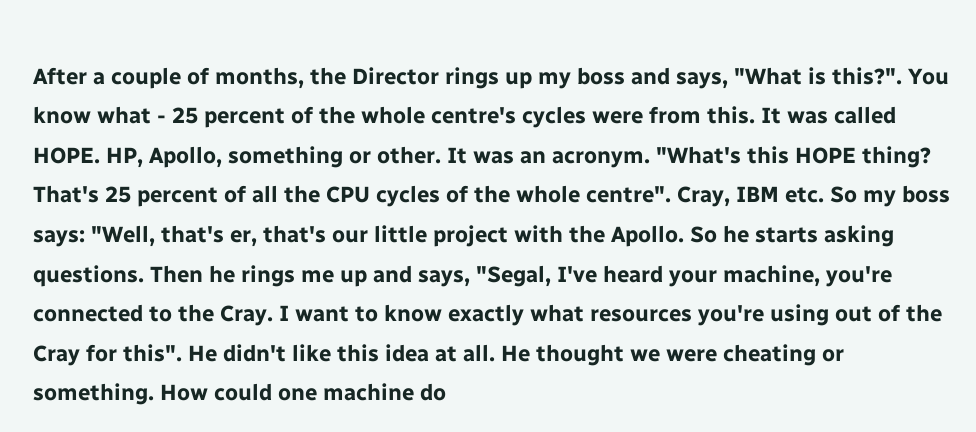After a couple of months, the Director rings up my boss and says, "What is this?". You know what - 25 percent of the whole centre's cycles were from this. It was called HOPE. HP, Apollo, something or other. It was an acronym. "What's this HOPE thing? That's 25 percent of all the CPU cycles of the whole centre". Cray, IBM etc. So my boss says: "Well, that's er, that's our little project with the Apollo. So he starts asking questions. Then he rings me up and says, "Segal, I've heard your machine, you're connected to the Cray. I want to know exactly what resources you're using out of the Cray for this". He didn't like this idea at all. He thought we were cheating or something. How could one machine do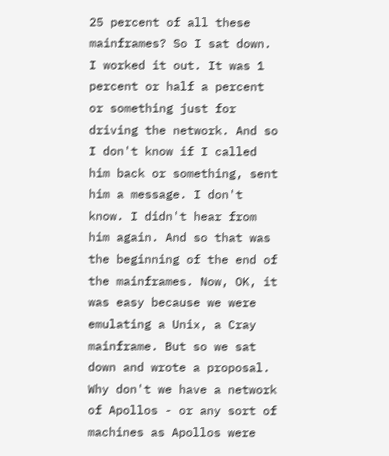25 percent of all these mainframes? So I sat down. I worked it out. It was 1 percent or half a percent or something just for driving the network. And so I don't know if I called him back or something, sent him a message. I don't know. I didn't hear from him again. And so that was the beginning of the end of the mainframes. Now, OK, it was easy because we were emulating a Unix, a Cray mainframe. But so we sat down and wrote a proposal. Why don't we have a network of Apollos - or any sort of machines as Apollos were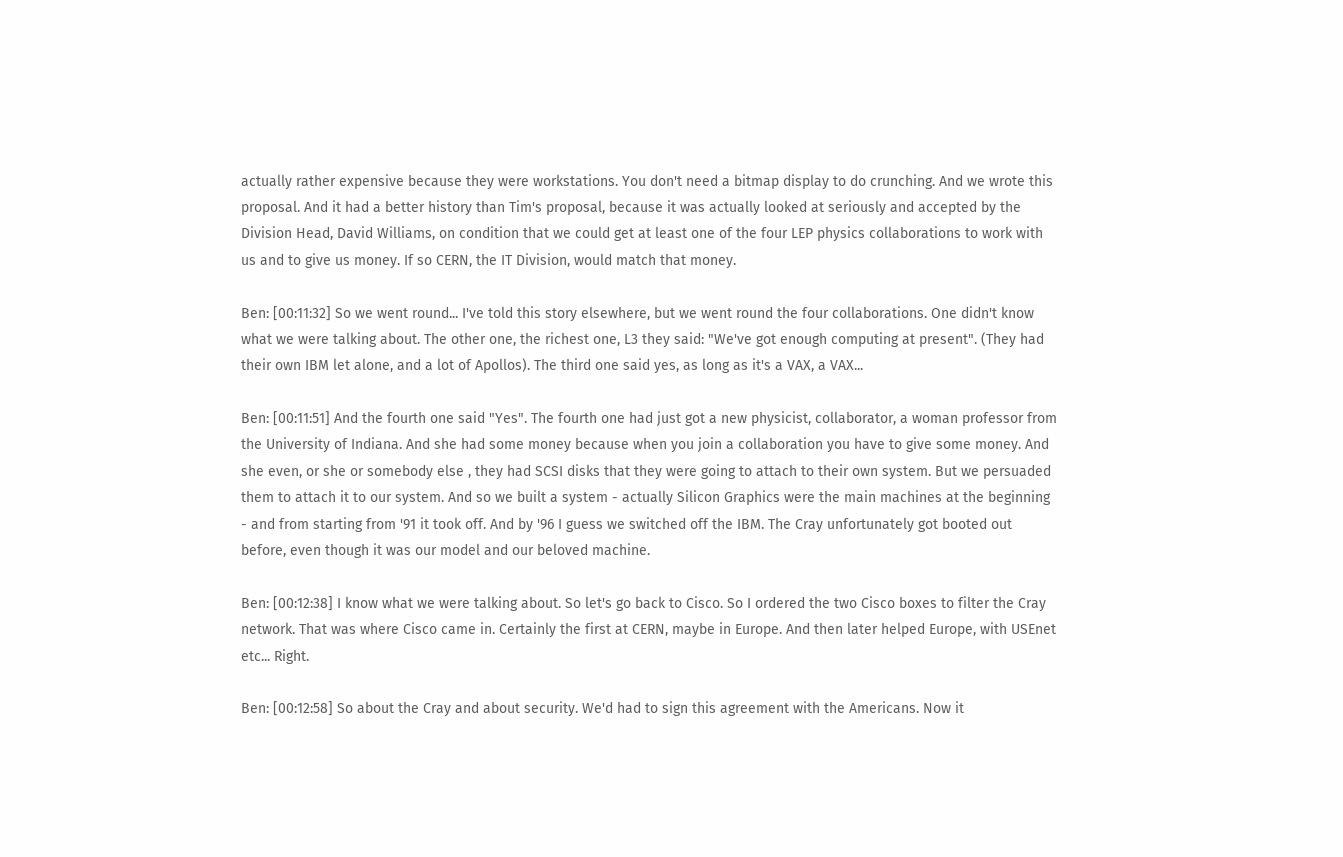actually rather expensive because they were workstations. You don't need a bitmap display to do crunching. And we wrote this proposal. And it had a better history than Tim's proposal, because it was actually looked at seriously and accepted by the Division Head, David Williams, on condition that we could get at least one of the four LEP physics collaborations to work with us and to give us money. If so CERN, the IT Division, would match that money.

Ben: [00:11:32] So we went round... I've told this story elsewhere, but we went round the four collaborations. One didn't know what we were talking about. The other one, the richest one, L3 they said: "We've got enough computing at present". (They had their own IBM let alone, and a lot of Apollos). The third one said yes, as long as it's a VAX, a VAX...

Ben: [00:11:51] And the fourth one said "Yes". The fourth one had just got a new physicist, collaborator, a woman professor from the University of Indiana. And she had some money because when you join a collaboration you have to give some money. And she even, or she or somebody else , they had SCSI disks that they were going to attach to their own system. But we persuaded them to attach it to our system. And so we built a system - actually Silicon Graphics were the main machines at the beginning - and from starting from '91 it took off. And by '96 I guess we switched off the IBM. The Cray unfortunately got booted out before, even though it was our model and our beloved machine.

Ben: [00:12:38] I know what we were talking about. So let's go back to Cisco. So I ordered the two Cisco boxes to filter the Cray network. That was where Cisco came in. Certainly the first at CERN, maybe in Europe. And then later helped Europe, with USEnet etc... Right.

Ben: [00:12:58] So about the Cray and about security. We'd had to sign this agreement with the Americans. Now it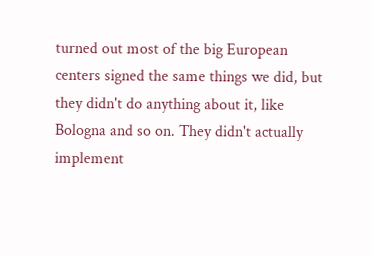turned out most of the big European centers signed the same things we did, but they didn't do anything about it, like Bologna and so on. They didn't actually implement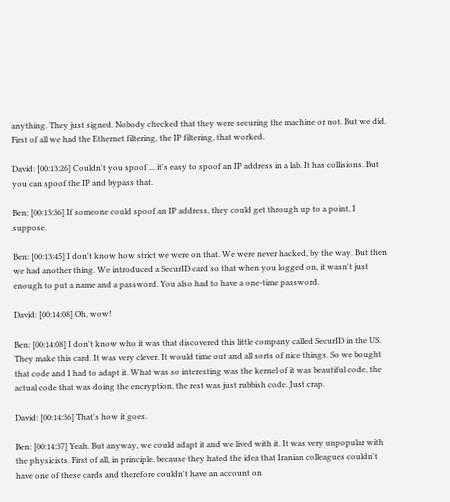anything. They just signed. Nobody checked that they were securing the machine or not. But we did. First of all we had the Ethernet filtering, the IP filtering, that worked.

David: [00:13:26] Couldn't you spoof ... it's easy to spoof an IP address in a lab. It has collisions. But you can spoof the IP and bypass that.

Ben: [00:13:36] If someone could spoof an IP address, they could get through up to a point, I suppose.

Ben: [00:13:45] I don't know how strict we were on that. We were never hacked, by the way. But then we had another thing. We introduced a SecurID card so that when you logged on, it wasn't just enough to put a name and a password. You also had to have a one-time password.

David: [00:14:08] Oh, wow!

Ben: [00:14:08] I don't know who it was that discovered this little company called SecurID in the US. They make this card. It was very clever. It would time out and all sorts of nice things. So we bought that code and I had to adapt it. What was so interesting was the kernel of it was beautiful code, the actual code that was doing the encryption, the rest was just rubbish code. Just crap.

David: [00:14:36] That's how it goes.

Ben: [00:14:37] Yeah. But anyway, we could adapt it and we lived with it. It was very unpopular with the physicists. First of all, in principle, because they hated the idea that Iranian colleagues couldn't have one of these cards and therefore couldn't have an account on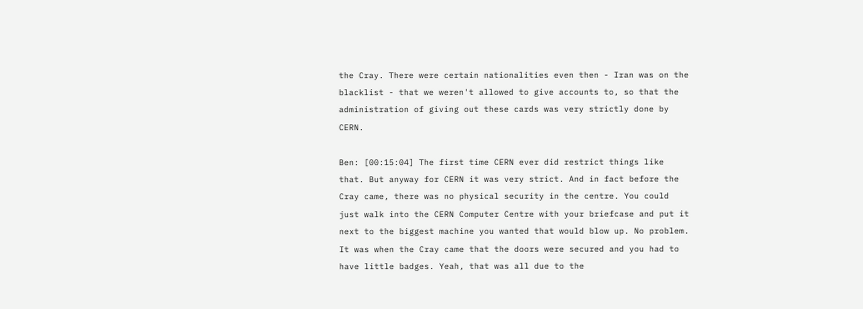the Cray. There were certain nationalities even then - Iran was on the blacklist - that we weren't allowed to give accounts to, so that the administration of giving out these cards was very strictly done by CERN.

Ben: [00:15:04] The first time CERN ever did restrict things like that. But anyway for CERN it was very strict. And in fact before the Cray came, there was no physical security in the centre. You could just walk into the CERN Computer Centre with your briefcase and put it next to the biggest machine you wanted that would blow up. No problem. It was when the Cray came that the doors were secured and you had to have little badges. Yeah, that was all due to the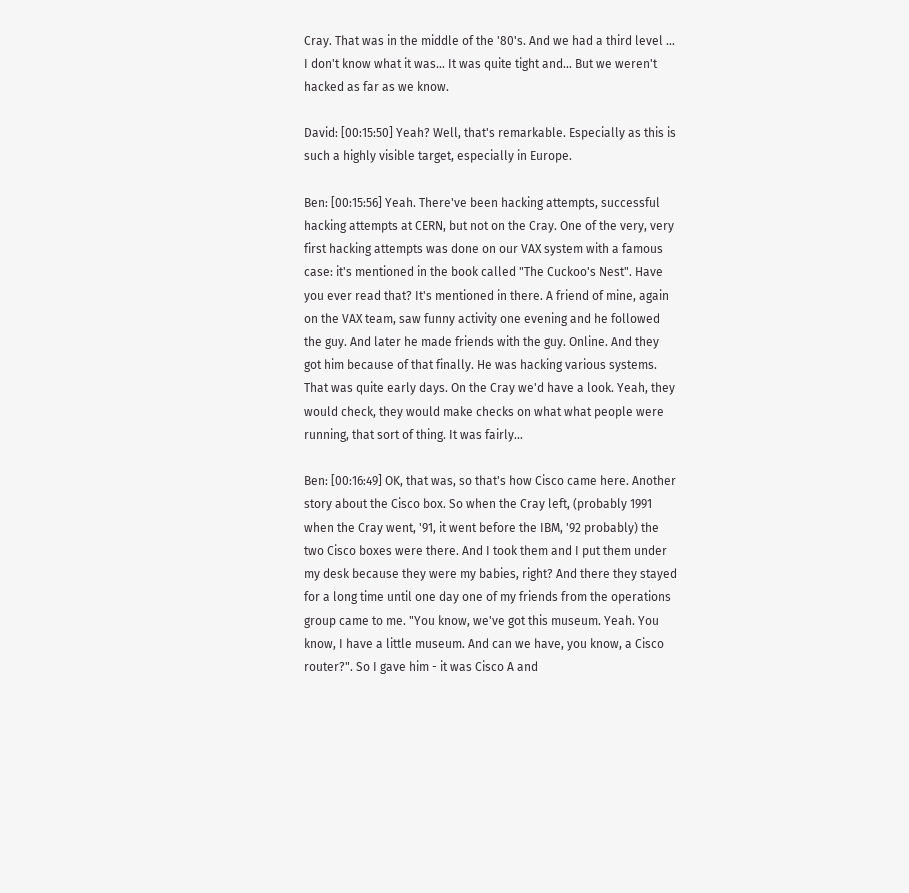Cray. That was in the middle of the '80's. And we had a third level ... I don't know what it was... It was quite tight and... But we weren't hacked as far as we know.

David: [00:15:50] Yeah? Well, that's remarkable. Especially as this is such a highly visible target, especially in Europe.

Ben: [00:15:56] Yeah. There've been hacking attempts, successful hacking attempts at CERN, but not on the Cray. One of the very, very first hacking attempts was done on our VAX system with a famous case: it's mentioned in the book called "The Cuckoo's Nest". Have you ever read that? It's mentioned in there. A friend of mine, again on the VAX team, saw funny activity one evening and he followed the guy. And later he made friends with the guy. Online. And they got him because of that finally. He was hacking various systems. That was quite early days. On the Cray we'd have a look. Yeah, they would check, they would make checks on what what people were running, that sort of thing. It was fairly...

Ben: [00:16:49] OK, that was, so that's how Cisco came here. Another story about the Cisco box. So when the Cray left, (probably 1991 when the Cray went, '91, it went before the IBM, '92 probably) the two Cisco boxes were there. And I took them and I put them under my desk because they were my babies, right? And there they stayed for a long time until one day one of my friends from the operations group came to me. "You know, we've got this museum. Yeah. You know, I have a little museum. And can we have, you know, a Cisco router?". So I gave him - it was Cisco A and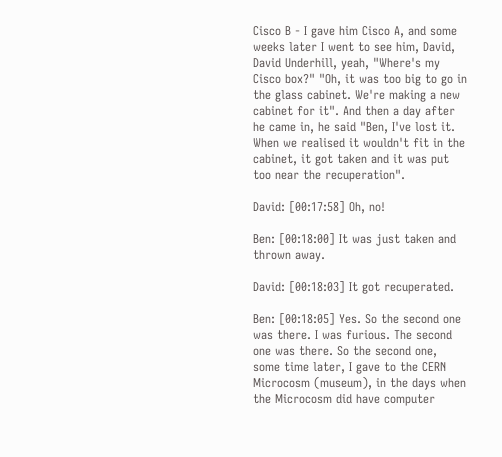Cisco B - I gave him Cisco A, and some weeks later I went to see him, David, David Underhill, yeah, "Where's my Cisco box?" "Oh, it was too big to go in the glass cabinet. We're making a new cabinet for it". And then a day after he came in, he said "Ben, I've lost it. When we realised it wouldn't fit in the cabinet, it got taken and it was put too near the recuperation".

David: [00:17:58] Oh, no!

Ben: [00:18:00] It was just taken and thrown away.

David: [00:18:03] It got recuperated.

Ben: [00:18:05] Yes. So the second one was there. I was furious. The second one was there. So the second one, some time later, I gave to the CERN Microcosm (museum), in the days when the Microcosm did have computer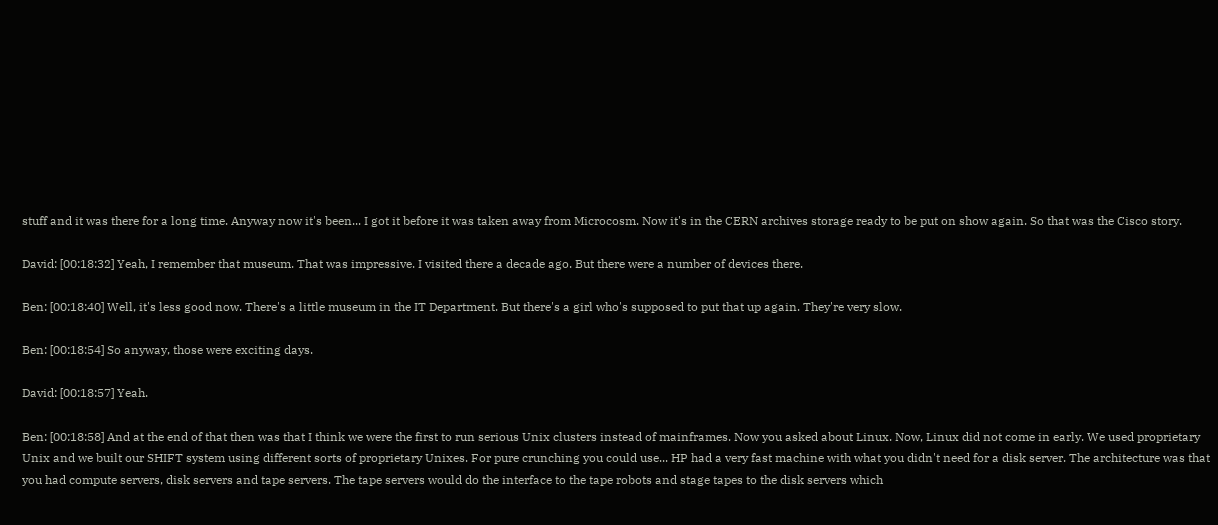stuff and it was there for a long time. Anyway now it's been... I got it before it was taken away from Microcosm. Now it's in the CERN archives storage ready to be put on show again. So that was the Cisco story.

David: [00:18:32] Yeah, I remember that museum. That was impressive. I visited there a decade ago. But there were a number of devices there.

Ben: [00:18:40] Well, it's less good now. There's a little museum in the IT Department. But there's a girl who's supposed to put that up again. They're very slow.

Ben: [00:18:54] So anyway, those were exciting days.

David: [00:18:57] Yeah.

Ben: [00:18:58] And at the end of that then was that I think we were the first to run serious Unix clusters instead of mainframes. Now you asked about Linux. Now, Linux did not come in early. We used proprietary Unix and we built our SHIFT system using different sorts of proprietary Unixes. For pure crunching you could use... HP had a very fast machine with what you didn't need for a disk server. The architecture was that you had compute servers, disk servers and tape servers. The tape servers would do the interface to the tape robots and stage tapes to the disk servers which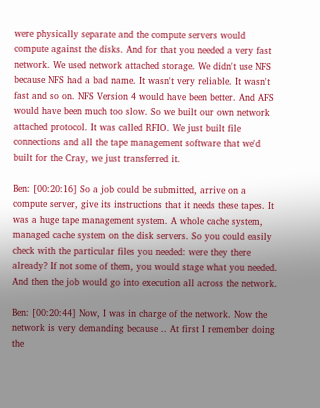were physically separate and the compute servers would compute against the disks. And for that you needed a very fast network. We used network attached storage. We didn't use NFS because NFS had a bad name. It wasn't very reliable. It wasn't fast and so on. NFS Version 4 would have been better. And AFS would have been much too slow. So we built our own network attached protocol. It was called RFIO. We just built file connections and all the tape management software that we'd built for the Cray, we just transferred it.

Ben: [00:20:16] So a job could be submitted, arrive on a compute server, give its instructions that it needs these tapes. It was a huge tape management system. A whole cache system, managed cache system on the disk servers. So you could easily check with the particular files you needed: were they there already? If not some of them, you would stage what you needed. And then the job would go into execution all across the network.

Ben: [00:20:44] Now, I was in charge of the network. Now the network is very demanding because .. At first I remember doing the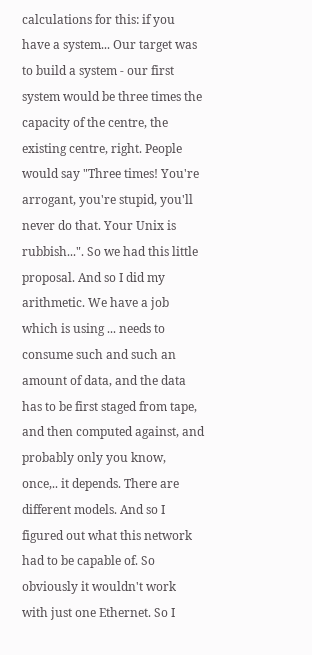calculations for this: if you have a system... Our target was to build a system - our first system would be three times the capacity of the centre, the existing centre, right. People would say "Three times! You're arrogant, you're stupid, you'll never do that. Your Unix is rubbish...". So we had this little proposal. And so I did my arithmetic. We have a job which is using ... needs to consume such and such an amount of data, and the data has to be first staged from tape, and then computed against, and probably only you know, once,.. it depends. There are different models. And so I figured out what this network had to be capable of. So obviously it wouldn't work with just one Ethernet. So I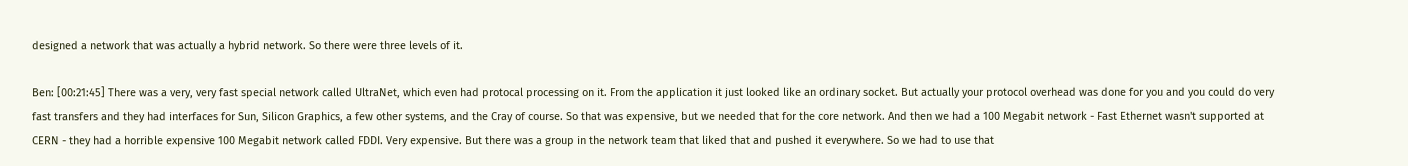designed a network that was actually a hybrid network. So there were three levels of it.

Ben: [00:21:45] There was a very, very fast special network called UltraNet, which even had protocal processing on it. From the application it just looked like an ordinary socket. But actually your protocol overhead was done for you and you could do very fast transfers and they had interfaces for Sun, Silicon Graphics, a few other systems, and the Cray of course. So that was expensive, but we needed that for the core network. And then we had a 100 Megabit network - Fast Ethernet wasn't supported at CERN - they had a horrible expensive 100 Megabit network called FDDI. Very expensive. But there was a group in the network team that liked that and pushed it everywhere. So we had to use that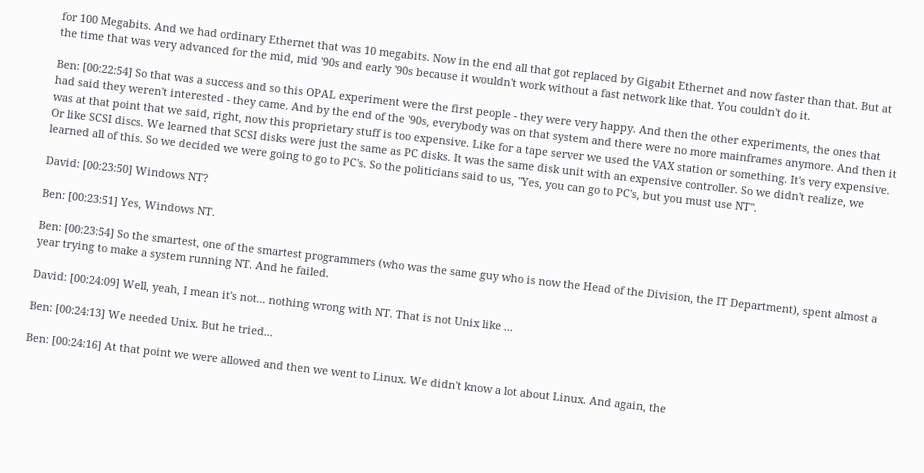for 100 Megabits. And we had ordinary Ethernet that was 10 megabits. Now in the end all that got replaced by Gigabit Ethernet and now faster than that. But at the time that was very advanced for the mid, mid '90s and early '90s because it wouldn't work without a fast network like that. You couldn't do it.

Ben: [00:22:54] So that was a success and so this OPAL experiment were the first people - they were very happy. And then the other experiments, the ones that had said they weren't interested - they came. And by the end of the '90s, everybody was on that system and there were no more mainframes anymore. And then it was at that point that we said, right, now this proprietary stuff is too expensive. Like for a tape server we used the VAX station or something. It's very expensive. Or like SCSI discs. We learned that SCSI disks were just the same as PC disks. It was the same disk unit with an expensive controller. So we didn't realize, we learned all of this. So we decided we were going to go to PC's. So the politicians said to us, "Yes, you can go to PC's, but you must use NT".

David: [00:23:50] Windows NT?

Ben: [00:23:51] Yes, Windows NT.

Ben: [00:23:54] So the smartest, one of the smartest programmers (who was the same guy who is now the Head of the Division, the IT Department), spent almost a year trying to make a system running NT. And he failed.

David: [00:24:09] Well, yeah, I mean it's not... nothing wrong with NT. That is not Unix like ...

Ben: [00:24:13] We needed Unix. But he tried...

Ben: [00:24:16] At that point we were allowed and then we went to Linux. We didn't know a lot about Linux. And again, the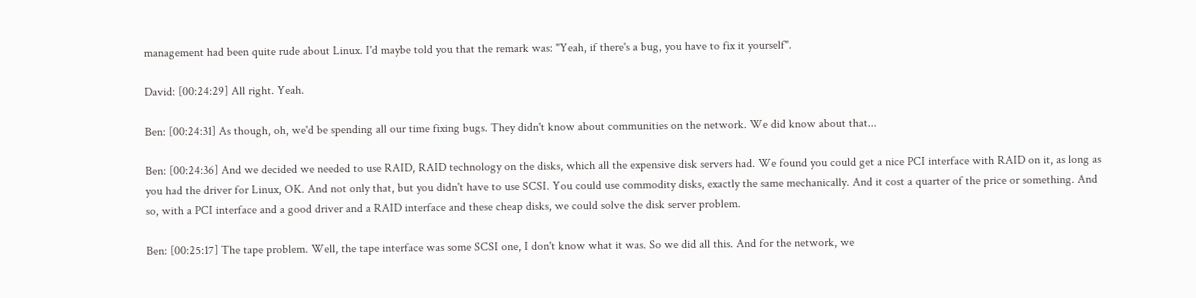management had been quite rude about Linux. I'd maybe told you that the remark was: "Yeah, if there's a bug, you have to fix it yourself".

David: [00:24:29] All right. Yeah.

Ben: [00:24:31] As though, oh, we'd be spending all our time fixing bugs. They didn't know about communities on the network. We did know about that...

Ben: [00:24:36] And we decided we needed to use RAID, RAID technology on the disks, which all the expensive disk servers had. We found you could get a nice PCI interface with RAID on it, as long as you had the driver for Linux, OK. And not only that, but you didn't have to use SCSI. You could use commodity disks, exactly the same mechanically. And it cost a quarter of the price or something. And so, with a PCI interface and a good driver and a RAID interface and these cheap disks, we could solve the disk server problem.

Ben: [00:25:17] The tape problem. Well, the tape interface was some SCSI one, I don't know what it was. So we did all this. And for the network, we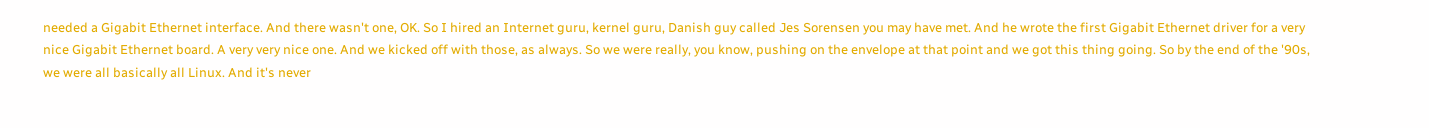needed a Gigabit Ethernet interface. And there wasn't one, OK. So I hired an Internet guru, kernel guru, Danish guy called Jes Sorensen you may have met. And he wrote the first Gigabit Ethernet driver for a very nice Gigabit Ethernet board. A very very nice one. And we kicked off with those, as always. So we were really, you know, pushing on the envelope at that point and we got this thing going. So by the end of the '90s, we were all basically all Linux. And it's never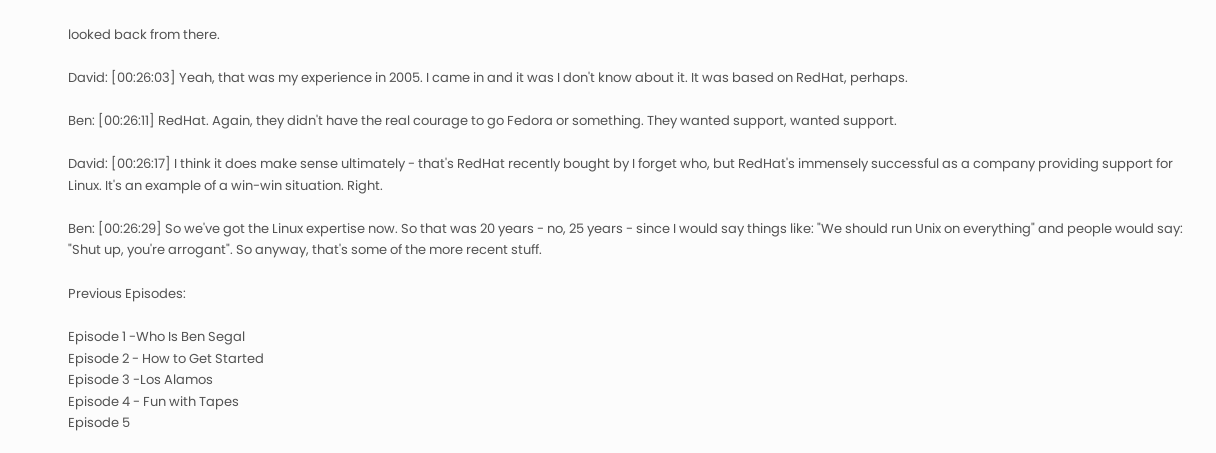looked back from there.

David: [00:26:03] Yeah, that was my experience in 2005. I came in and it was I don't know about it. It was based on RedHat, perhaps.

Ben: [00:26:11] RedHat. Again, they didn't have the real courage to go Fedora or something. They wanted support, wanted support.

David: [00:26:17] I think it does make sense ultimately - that's RedHat recently bought by I forget who, but RedHat's immensely successful as a company providing support for Linux. It's an example of a win-win situation. Right.

Ben: [00:26:29] So we've got the Linux expertise now. So that was 20 years - no, 25 years - since I would say things like: "We should run Unix on everything" and people would say: "Shut up, you're arrogant". So anyway, that's some of the more recent stuff.

Previous Episodes:

Episode 1 -Who Is Ben Segal
Episode 2 - How to Get Started
Episode 3 -Los Alamos
Episode 4 - Fun with Tapes
Episode 5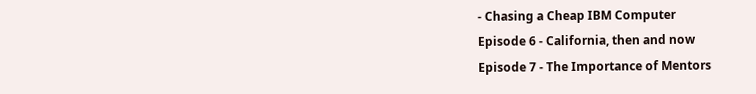- Chasing a Cheap IBM Computer
Episode 6 - California, then and now
Episode 7 - The Importance of Mentors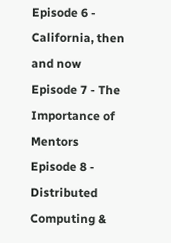Episode 6 - California, then and now
Episode 7 - The Importance of Mentors
Episode 8 - Distributed Computing &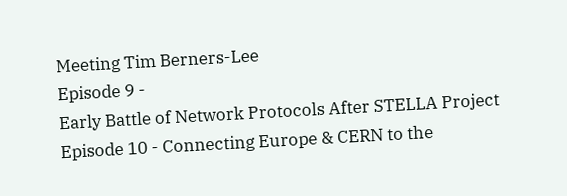Meeting Tim Berners-Lee
Episode 9 -
Early Battle of Network Protocols After STELLA Project
Episode 10 - Connecting Europe & CERN to the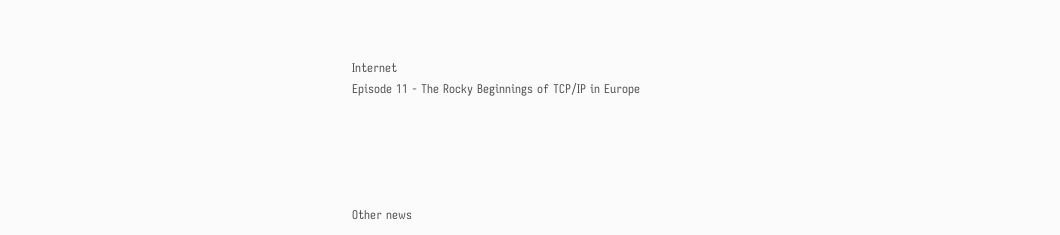Internet
Episode 11 - The Rocky Beginnings of TCP/IP in Europe





Other news